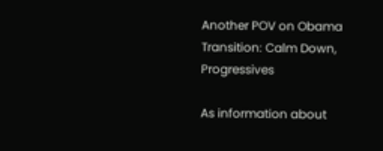Another POV on Obama Transition: Calm Down, Progressives

As information about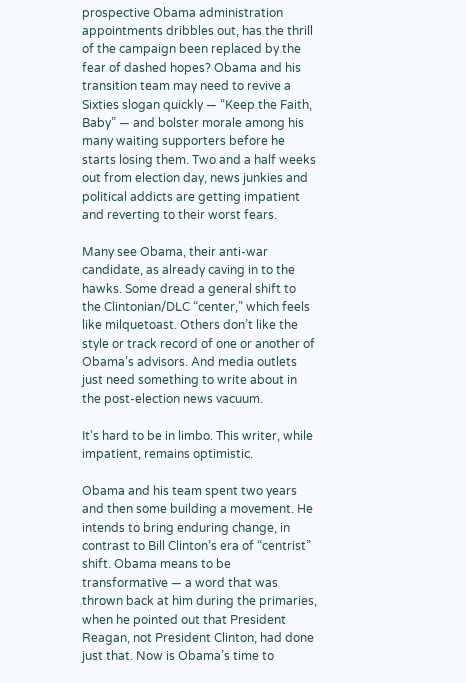prospective Obama administration appointments dribbles out, has the thrill of the campaign been replaced by the fear of dashed hopes? Obama and his transition team may need to revive a Sixties slogan quickly — “Keep the Faith, Baby” — and bolster morale among his many waiting supporters before he starts losing them. Two and a half weeks out from election day, news junkies and political addicts are getting impatient and reverting to their worst fears.

Many see Obama, their anti-war candidate, as already caving in to the hawks. Some dread a general shift to the Clintonian/DLC “center,” which feels like milquetoast. Others don’t like the style or track record of one or another of Obama’s advisors. And media outlets just need something to write about in the post-election news vacuum.

It’s hard to be in limbo. This writer, while impatient, remains optimistic.

Obama and his team spent two years and then some building a movement. He intends to bring enduring change, in contrast to Bill Clinton’s era of “centrist” shift. Obama means to be transformative — a word that was thrown back at him during the primaries, when he pointed out that President Reagan, not President Clinton, had done just that. Now is Obama’s time to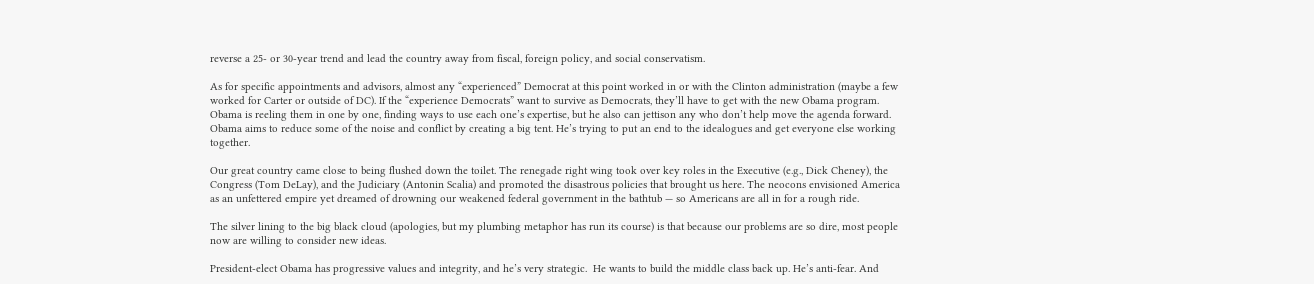reverse a 25- or 30-year trend and lead the country away from fiscal, foreign policy, and social conservatism.

As for specific appointments and advisors, almost any “experienced” Democrat at this point worked in or with the Clinton administration (maybe a few worked for Carter or outside of DC). If the “experience Democrats” want to survive as Democrats, they’ll have to get with the new Obama program. Obama is reeling them in one by one, finding ways to use each one’s expertise, but he also can jettison any who don’t help move the agenda forward. Obama aims to reduce some of the noise and conflict by creating a big tent. He’s trying to put an end to the idealogues and get everyone else working together.

Our great country came close to being flushed down the toilet. The renegade right wing took over key roles in the Executive (e.g., Dick Cheney), the Congress (Tom DeLay), and the Judiciary (Antonin Scalia) and promoted the disastrous policies that brought us here. The neocons envisioned America as an unfettered empire yet dreamed of drowning our weakened federal government in the bathtub — so Americans are all in for a rough ride.

The silver lining to the big black cloud (apologies, but my plumbing metaphor has run its course) is that because our problems are so dire, most people now are willing to consider new ideas.

President-elect Obama has progressive values and integrity, and he’s very strategic.  He wants to build the middle class back up. He’s anti-fear. And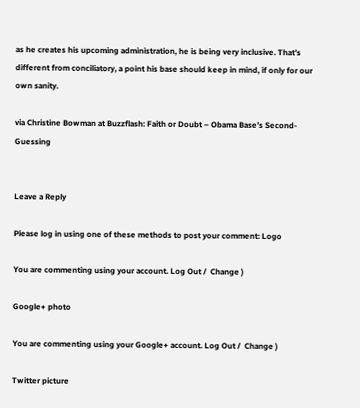as he creates his upcoming administration, he is being very inclusive. That’s different from conciliatory, a point his base should keep in mind, if only for our own sanity.

via Christine Bowman at Buzzflash: Faith or Doubt – Obama Base’s Second-Guessing


Leave a Reply

Please log in using one of these methods to post your comment: Logo

You are commenting using your account. Log Out /  Change )

Google+ photo

You are commenting using your Google+ account. Log Out /  Change )

Twitter picture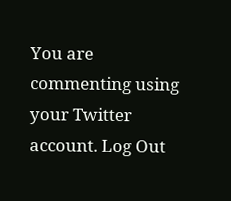You are commenting using your Twitter account. Log Out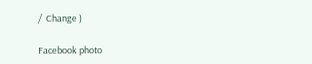/  Change )

Facebook photo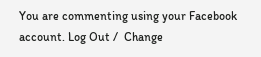You are commenting using your Facebook account. Log Out /  Change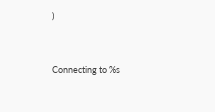)


Connecting to %s